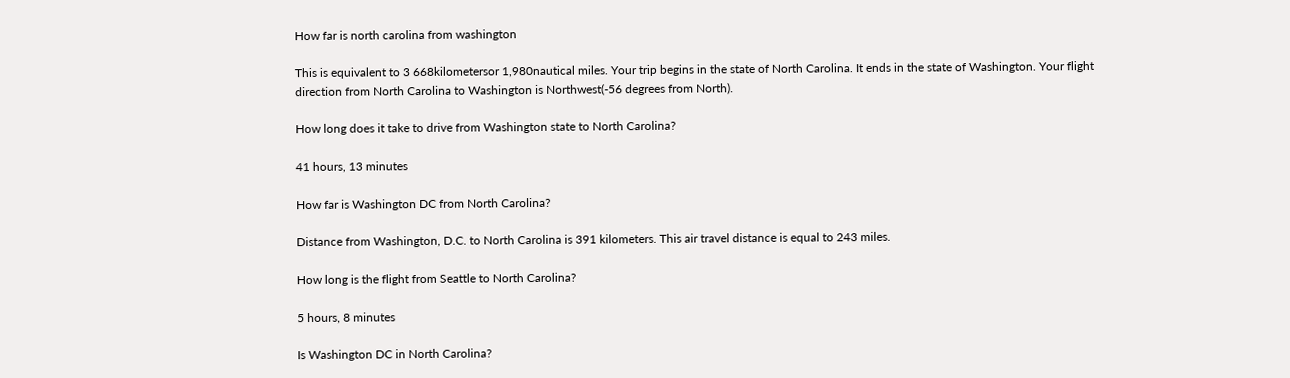How far is north carolina from washington

This is equivalent to 3 668kilometersor 1,980nautical miles. Your trip begins in the state of North Carolina. It ends in the state of Washington. Your flight direction from North Carolina to Washington is Northwest(-56 degrees from North).

How long does it take to drive from Washington state to North Carolina?

41 hours, 13 minutes

How far is Washington DC from North Carolina?

Distance from Washington, D.C. to North Carolina is 391 kilometers. This air travel distance is equal to 243 miles.

How long is the flight from Seattle to North Carolina?

5 hours, 8 minutes

Is Washington DC in North Carolina?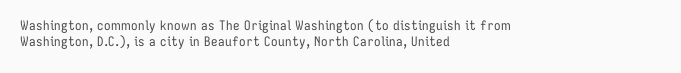Washington, commonly known as The Original Washington (to distinguish it from Washington, D.C.), is a city in Beaufort County, North Carolina, United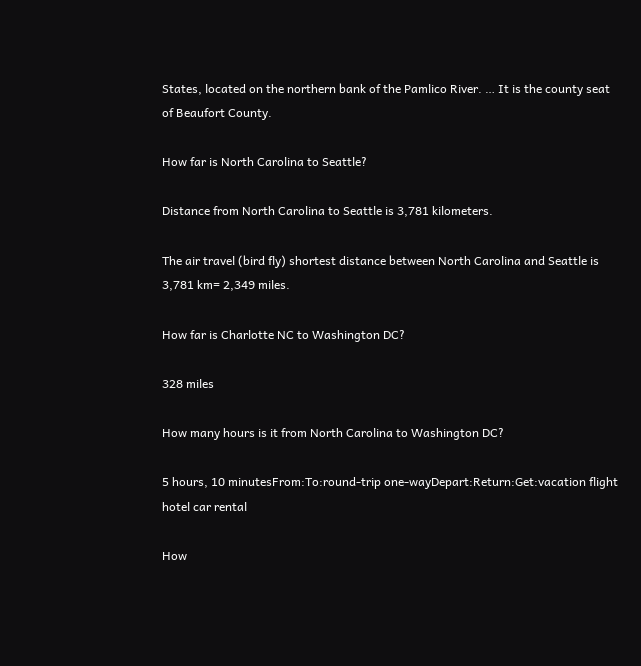States, located on the northern bank of the Pamlico River. … It is the county seat of Beaufort County.

How far is North Carolina to Seattle?

Distance from North Carolina to Seattle is 3,781 kilometers.

The air travel (bird fly) shortest distance between North Carolina and Seattle is 3,781 km= 2,349 miles.

How far is Charlotte NC to Washington DC?

328 miles

How many hours is it from North Carolina to Washington DC?

5 hours, 10 minutesFrom:To:round-trip one-wayDepart:Return:Get:vacation flight hotel car rental

How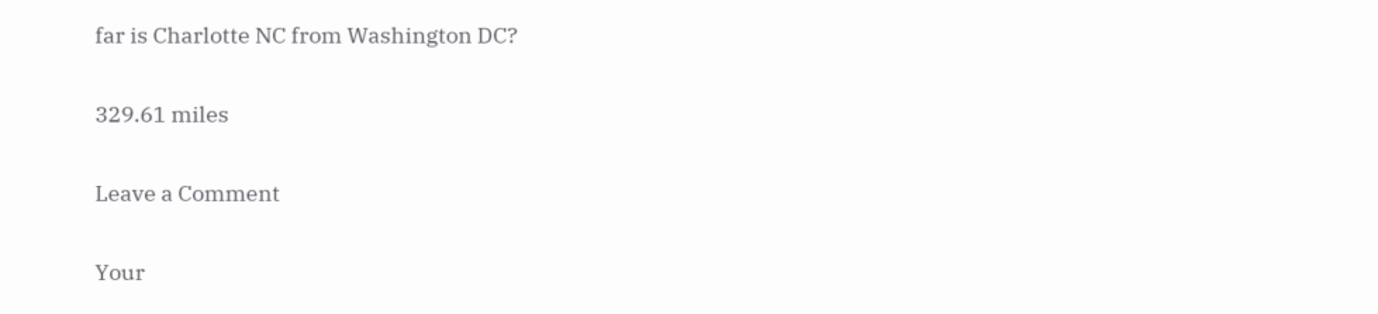far is Charlotte NC from Washington DC?

329.61 miles

Leave a Comment

Your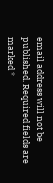email address will not be published. Required fields are marked *